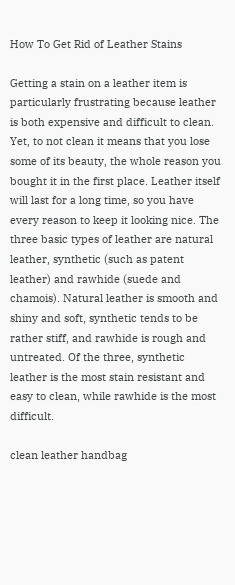How To Get Rid of Leather Stains

Getting a stain on a leather item is particularly frustrating because leather is both expensive and difficult to clean. Yet, to not clean it means that you lose some of its beauty, the whole reason you bought it in the first place. Leather itself will last for a long time, so you have every reason to keep it looking nice. The three basic types of leather are natural leather, synthetic (such as patent leather) and rawhide (suede and chamois). Natural leather is smooth and shiny and soft, synthetic tends to be rather stiff, and rawhide is rough and untreated. Of the three, synthetic leather is the most stain resistant and easy to clean, while rawhide is the most difficult.

clean leather handbag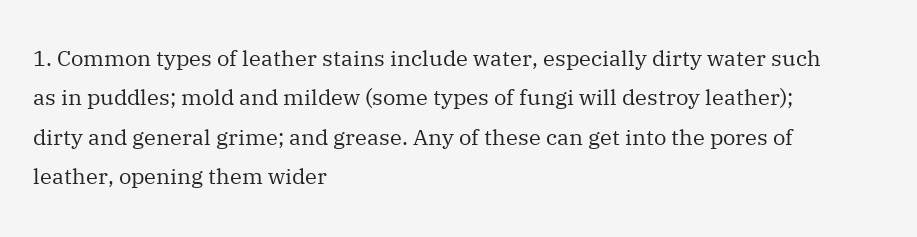1. Common types of leather stains include water, especially dirty water such as in puddles; mold and mildew (some types of fungi will destroy leather); dirty and general grime; and grease. Any of these can get into the pores of leather, opening them wider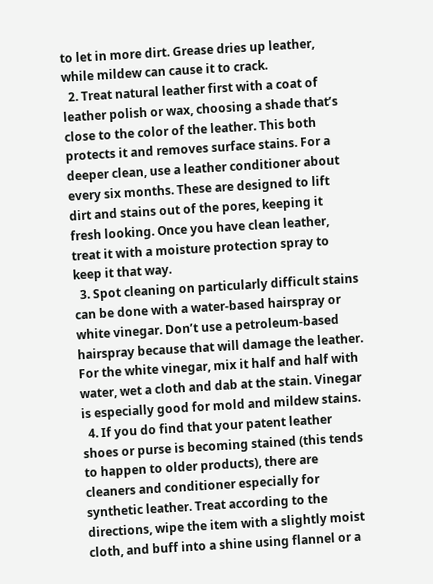to let in more dirt. Grease dries up leather, while mildew can cause it to crack.
  2. Treat natural leather first with a coat of leather polish or wax, choosing a shade that’s close to the color of the leather. This both protects it and removes surface stains. For a deeper clean, use a leather conditioner about every six months. These are designed to lift dirt and stains out of the pores, keeping it fresh looking. Once you have clean leather, treat it with a moisture protection spray to keep it that way.
  3. Spot cleaning on particularly difficult stains can be done with a water-based hairspray or white vinegar. Don’t use a petroleum-based hairspray because that will damage the leather. For the white vinegar, mix it half and half with water, wet a cloth and dab at the stain. Vinegar is especially good for mold and mildew stains.
  4. If you do find that your patent leather shoes or purse is becoming stained (this tends to happen to older products), there are cleaners and conditioner especially for synthetic leather. Treat according to the directions, wipe the item with a slightly moist cloth, and buff into a shine using flannel or a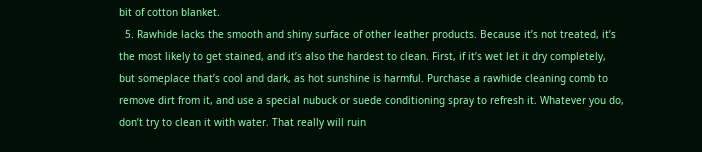bit of cotton blanket.
  5. Rawhide lacks the smooth and shiny surface of other leather products. Because it’s not treated, it’s the most likely to get stained, and it’s also the hardest to clean. First, if it’s wet let it dry completely, but someplace that’s cool and dark, as hot sunshine is harmful. Purchase a rawhide cleaning comb to remove dirt from it, and use a special nubuck or suede conditioning spray to refresh it. Whatever you do, don’t try to clean it with water. That really will ruin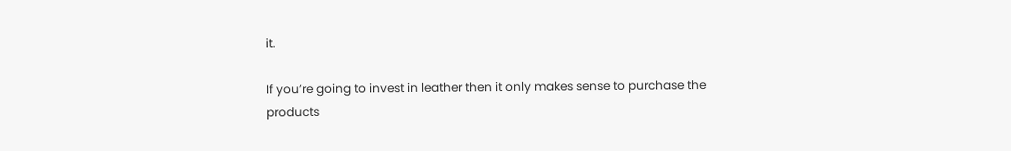it.

If you’re going to invest in leather then it only makes sense to purchase the products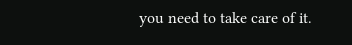you need to take care of it.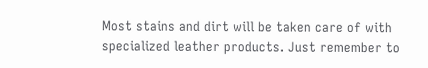Most stains and dirt will be taken care of with specialized leather products. Just remember to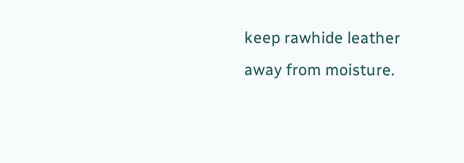keep rawhide leather away from moisture.